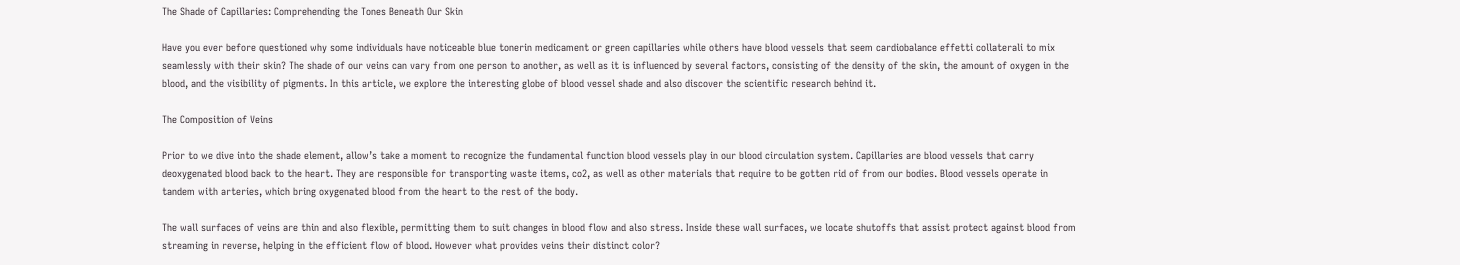The Shade of Capillaries: Comprehending the Tones Beneath Our Skin

Have you ever before questioned why some individuals have noticeable blue tonerin medicament or green capillaries while others have blood vessels that seem cardiobalance effetti collaterali to mix seamlessly with their skin? The shade of our veins can vary from one person to another, as well as it is influenced by several factors, consisting of the density of the skin, the amount of oxygen in the blood, and the visibility of pigments. In this article, we explore the interesting globe of blood vessel shade and also discover the scientific research behind it.

The Composition of Veins

Prior to we dive into the shade element, allow’s take a moment to recognize the fundamental function blood vessels play in our blood circulation system. Capillaries are blood vessels that carry deoxygenated blood back to the heart. They are responsible for transporting waste items, co2, as well as other materials that require to be gotten rid of from our bodies. Blood vessels operate in tandem with arteries, which bring oxygenated blood from the heart to the rest of the body.

The wall surfaces of veins are thin and also flexible, permitting them to suit changes in blood flow and also stress. Inside these wall surfaces, we locate shutoffs that assist protect against blood from streaming in reverse, helping in the efficient flow of blood. However what provides veins their distinct color?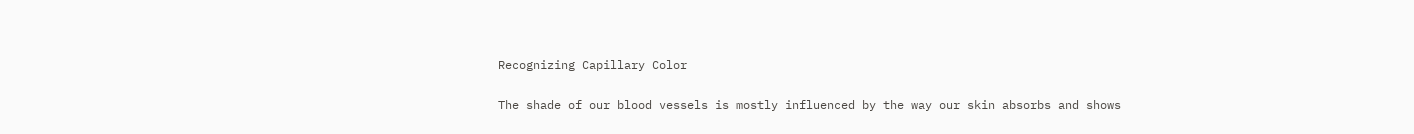Recognizing Capillary Color

The shade of our blood vessels is mostly influenced by the way our skin absorbs and shows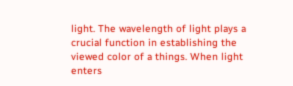light. The wavelength of light plays a crucial function in establishing the viewed color of a things. When light enters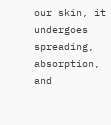our skin, it undergoes spreading, absorption, and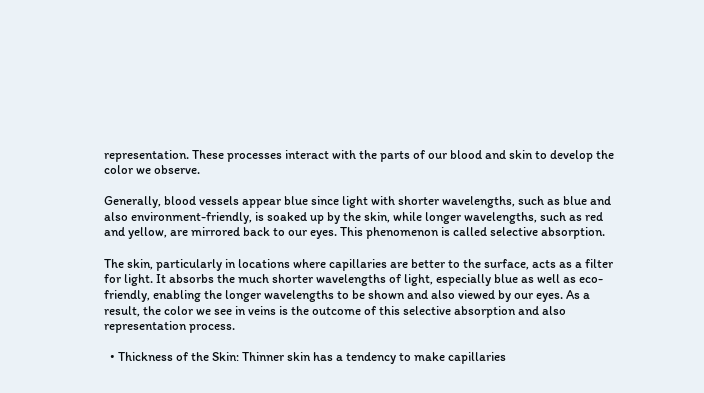representation. These processes interact with the parts of our blood and skin to develop the color we observe.

Generally, blood vessels appear blue since light with shorter wavelengths, such as blue and also environment-friendly, is soaked up by the skin, while longer wavelengths, such as red and yellow, are mirrored back to our eyes. This phenomenon is called selective absorption.

The skin, particularly in locations where capillaries are better to the surface, acts as a filter for light. It absorbs the much shorter wavelengths of light, especially blue as well as eco-friendly, enabling the longer wavelengths to be shown and also viewed by our eyes. As a result, the color we see in veins is the outcome of this selective absorption and also representation process.

  • Thickness of the Skin: Thinner skin has a tendency to make capillaries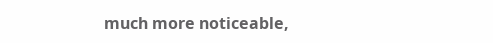much more noticeable,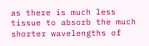as there is much less tissue to absorb the much shorter wavelengths of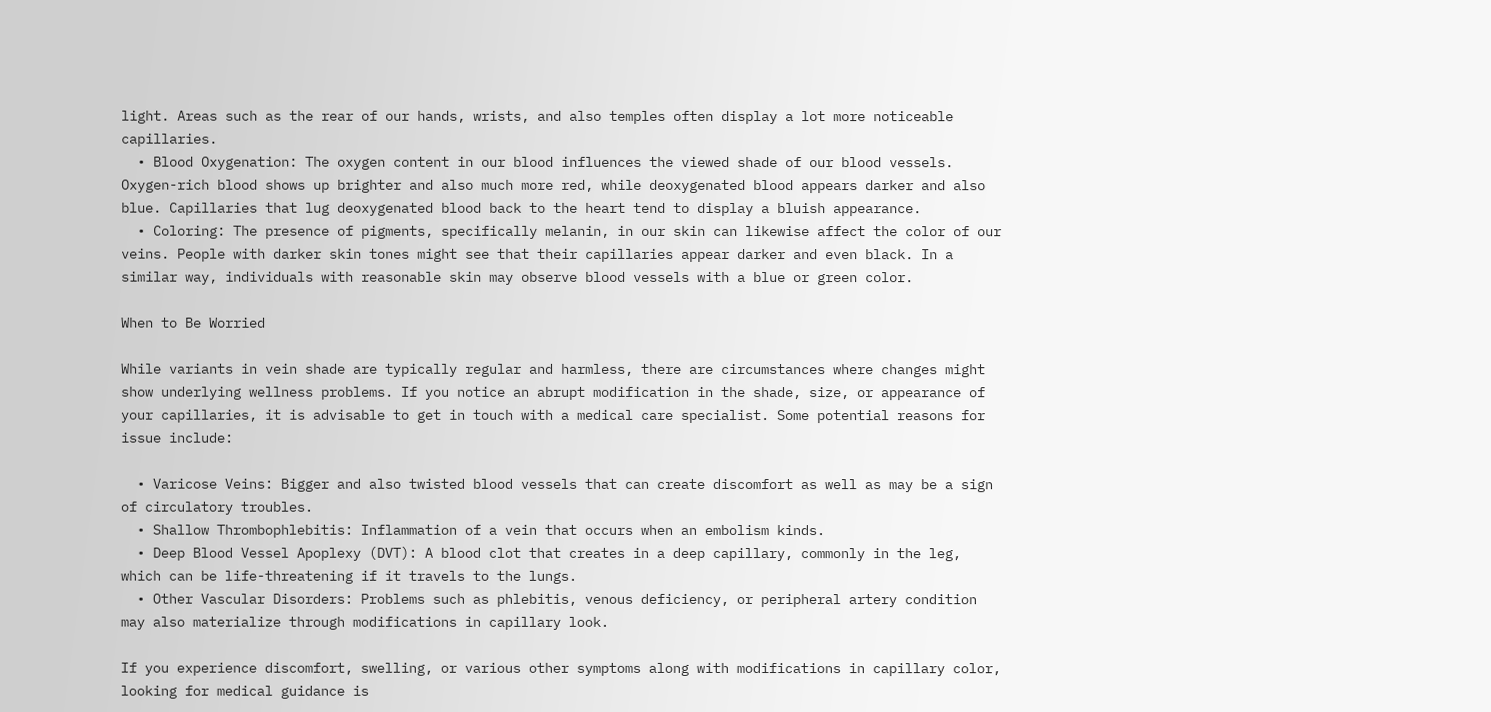light. Areas such as the rear of our hands, wrists, and also temples often display a lot more noticeable capillaries.
  • Blood Oxygenation: The oxygen content in our blood influences the viewed shade of our blood vessels. Oxygen-rich blood shows up brighter and also much more red, while deoxygenated blood appears darker and also blue. Capillaries that lug deoxygenated blood back to the heart tend to display a bluish appearance.
  • Coloring: The presence of pigments, specifically melanin, in our skin can likewise affect the color of our veins. People with darker skin tones might see that their capillaries appear darker and even black. In a similar way, individuals with reasonable skin may observe blood vessels with a blue or green color.

When to Be Worried

While variants in vein shade are typically regular and harmless, there are circumstances where changes might show underlying wellness problems. If you notice an abrupt modification in the shade, size, or appearance of your capillaries, it is advisable to get in touch with a medical care specialist. Some potential reasons for issue include:

  • Varicose Veins: Bigger and also twisted blood vessels that can create discomfort as well as may be a sign of circulatory troubles.
  • Shallow Thrombophlebitis: Inflammation of a vein that occurs when an embolism kinds.
  • Deep Blood Vessel Apoplexy (DVT): A blood clot that creates in a deep capillary, commonly in the leg, which can be life-threatening if it travels to the lungs.
  • Other Vascular Disorders: Problems such as phlebitis, venous deficiency, or peripheral artery condition may also materialize through modifications in capillary look.

If you experience discomfort, swelling, or various other symptoms along with modifications in capillary color, looking for medical guidance is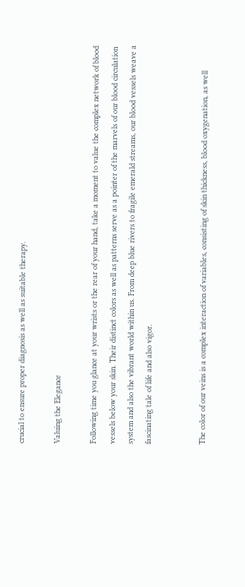crucial to ensure proper diagnosis as well as suitable therapy.

Valuing the Elegance

Following time you glance at your wrists or the rear of your hand, take a moment to value the complex network of blood vessels below your skin. Their distinct colors as well as patterns serve as a pointer of the marvels of our blood circulation system and also the vibrant world within us. From deep blue rivers to fragile emerald streams, our blood vessels weave a fascinating tale of life and also vigor.


The color of our veins is a complex interaction of variables, consisting of skin thickness, blood oxygenation, as well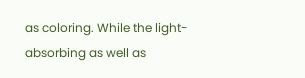as coloring. While the light-absorbing as well as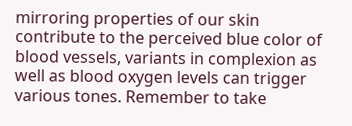mirroring properties of our skin contribute to the perceived blue color of blood vessels, variants in complexion as well as blood oxygen levels can trigger various tones. Remember to take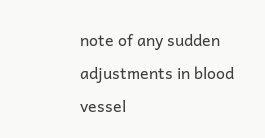note of any sudden adjustments in blood vessel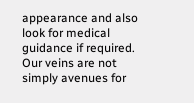appearance and also look for medical guidance if required. Our veins are not simply avenues for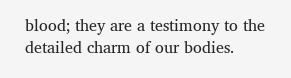blood; they are a testimony to the detailed charm of our bodies.